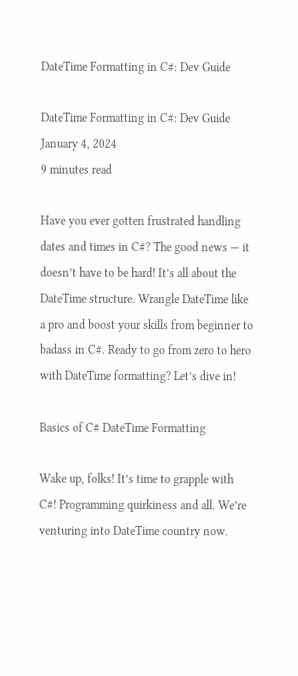DateTime Formatting in C#: Dev Guide

DateTime Formatting in C#: Dev Guide
January 4, 2024
9 minutes read

Have you ever gotten frustrated handling dates and times in C#? The good news — it doesn’t have to be hard! It’s all about the DateTime structure. Wrangle DateTime like a pro and boost your skills from beginner to badass in C#. Ready to go from zero to hero with DateTime formatting? Let’s dive in!

Basics of C# DateTime Formatting

Wake up, folks! It’s time to grapple with C#! Programming quirkiness and all. We’re venturing into DateTime country now.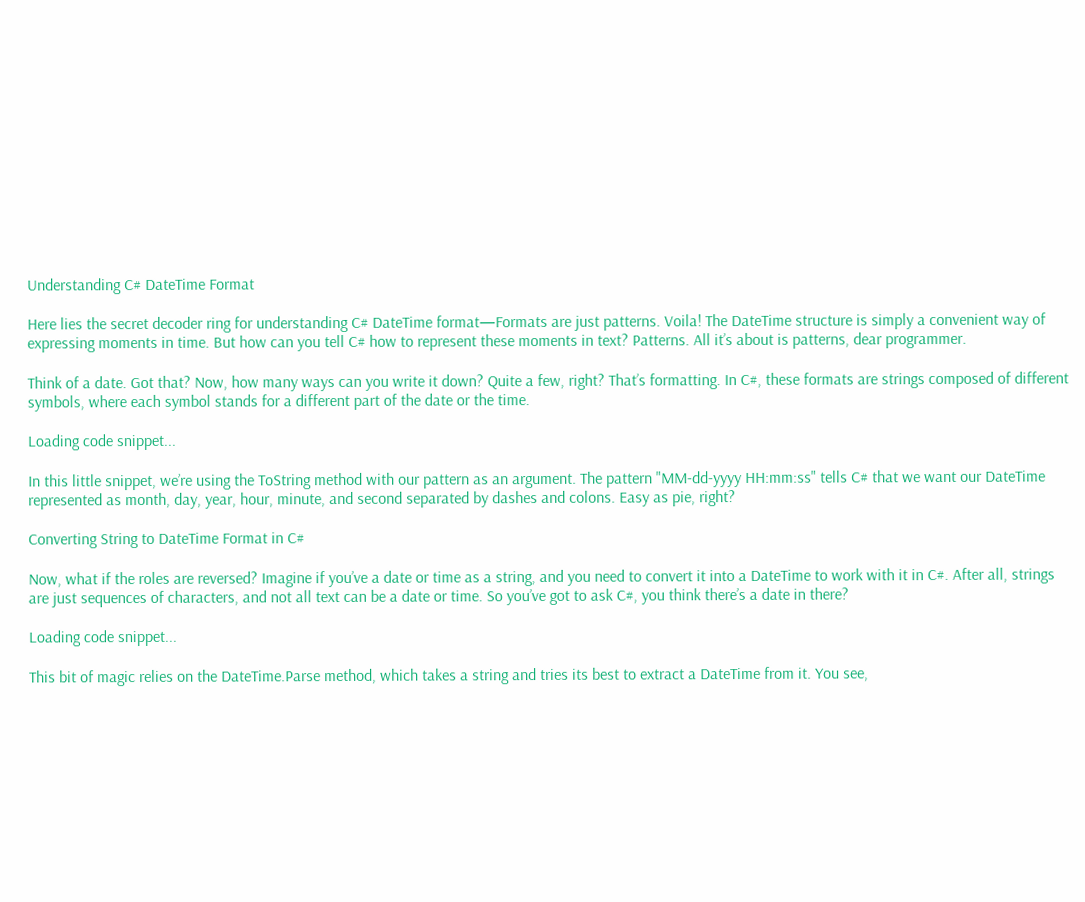Understanding C# DateTime Format

Here lies the secret decoder ring for understanding C# DateTime format—Formats are just patterns. Voila! The DateTime structure is simply a convenient way of expressing moments in time. But how can you tell C# how to represent these moments in text? Patterns. All it’s about is patterns, dear programmer.

Think of a date. Got that? Now, how many ways can you write it down? Quite a few, right? That’s formatting. In C#, these formats are strings composed of different symbols, where each symbol stands for a different part of the date or the time.

Loading code snippet...

In this little snippet, we’re using the ToString method with our pattern as an argument. The pattern "MM-dd-yyyy HH:mm:ss" tells C# that we want our DateTime represented as month, day, year, hour, minute, and second separated by dashes and colons. Easy as pie, right?

Converting String to DateTime Format in C#

Now, what if the roles are reversed? Imagine if you’ve a date or time as a string, and you need to convert it into a DateTime to work with it in C#. After all, strings are just sequences of characters, and not all text can be a date or time. So you’ve got to ask C#, you think there’s a date in there?

Loading code snippet...

This bit of magic relies on the DateTime.Parse method, which takes a string and tries its best to extract a DateTime from it. You see,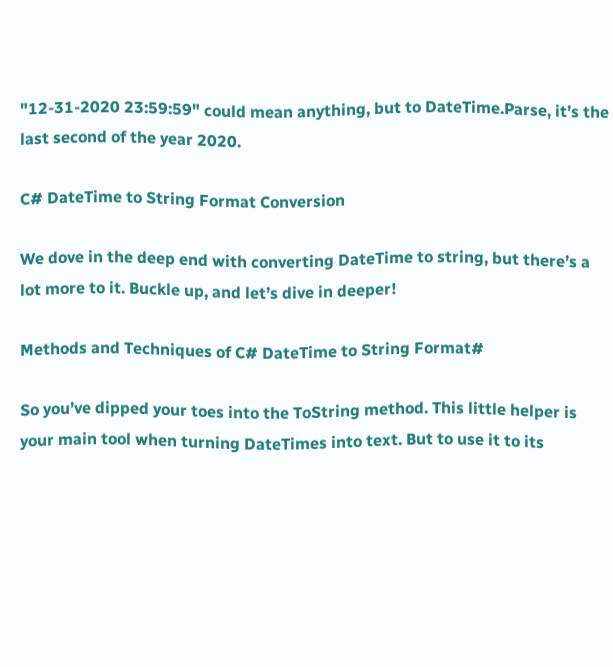"12-31-2020 23:59:59" could mean anything, but to DateTime.Parse, it’s the last second of the year 2020.

C# DateTime to String Format Conversion

We dove in the deep end with converting DateTime to string, but there’s a lot more to it. Buckle up, and let’s dive in deeper!

Methods and Techniques of C# DateTime to String Format#

So you’ve dipped your toes into the ToString method. This little helper is your main tool when turning DateTimes into text. But to use it to its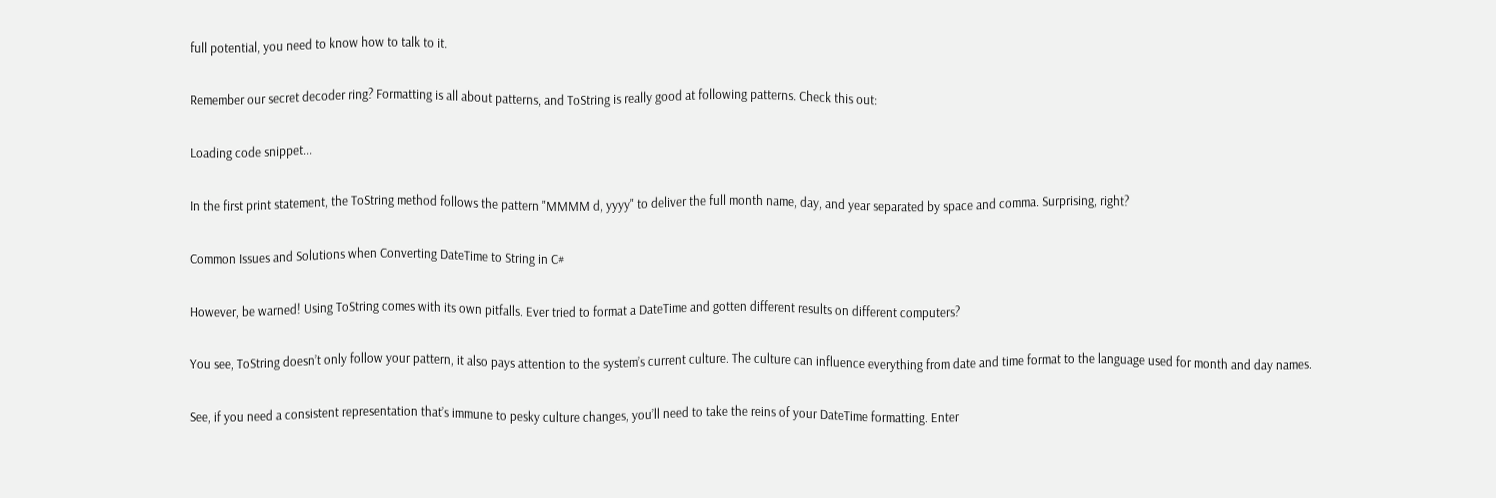full potential, you need to know how to talk to it.

Remember our secret decoder ring? Formatting is all about patterns, and ToString is really good at following patterns. Check this out:

Loading code snippet...

In the first print statement, the ToString method follows the pattern "MMMM d, yyyy" to deliver the full month name, day, and year separated by space and comma. Surprising, right?

Common Issues and Solutions when Converting DateTime to String in C#

However, be warned! Using ToString comes with its own pitfalls. Ever tried to format a DateTime and gotten different results on different computers?

You see, ToString doesn’t only follow your pattern, it also pays attention to the system’s current culture. The culture can influence everything from date and time format to the language used for month and day names.

See, if you need a consistent representation that’s immune to pesky culture changes, you’ll need to take the reins of your DateTime formatting. Enter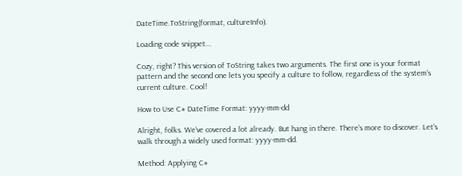DateTime.ToString(format, cultureInfo).

Loading code snippet...

Cozy, right? This version of ToString takes two arguments. The first one is your format pattern and the second one lets you specify a culture to follow, regardless of the system’s current culture. Cool!

How to Use C# DateTime Format: yyyy-mm-dd

Alright, folks. We’ve covered a lot already. But hang in there. There’s more to discover. Let’s walk through a widely used format: yyyy-mm-dd.

Method: Applying C#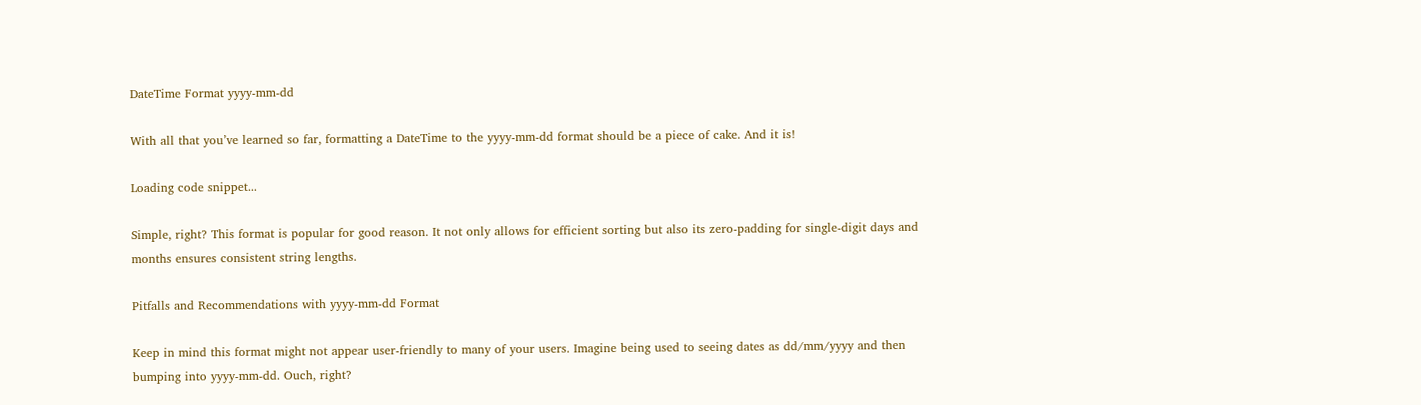DateTime Format yyyy-mm-dd

With all that you’ve learned so far, formatting a DateTime to the yyyy-mm-dd format should be a piece of cake. And it is!

Loading code snippet...

Simple, right? This format is popular for good reason. It not only allows for efficient sorting but also its zero-padding for single-digit days and months ensures consistent string lengths.

Pitfalls and Recommendations with yyyy-mm-dd Format

Keep in mind this format might not appear user-friendly to many of your users. Imagine being used to seeing dates as dd/mm/yyyy and then bumping into yyyy-mm-dd. Ouch, right?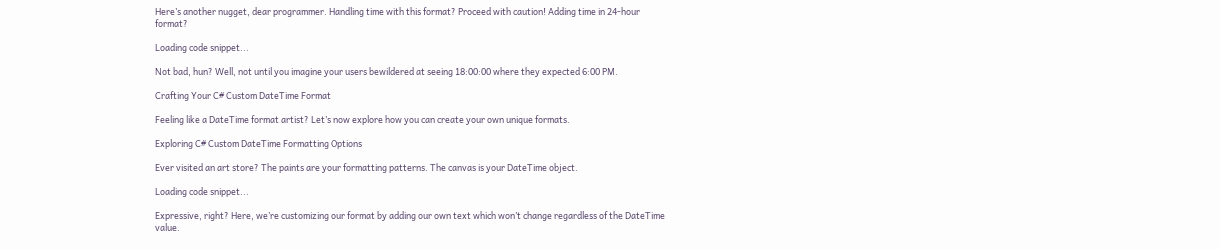Here’s another nugget, dear programmer. Handling time with this format? Proceed with caution! Adding time in 24-hour format?

Loading code snippet...

Not bad, hun? Well, not until you imagine your users bewildered at seeing 18:00:00 where they expected 6:00 PM.

Crafting Your C# Custom DateTime Format

Feeling like a DateTime format artist? Let’s now explore how you can create your own unique formats.

Exploring C# Custom DateTime Formatting Options

Ever visited an art store? The paints are your formatting patterns. The canvas is your DateTime object.

Loading code snippet...

Expressive, right? Here, we’re customizing our format by adding our own text which won’t change regardless of the DateTime value.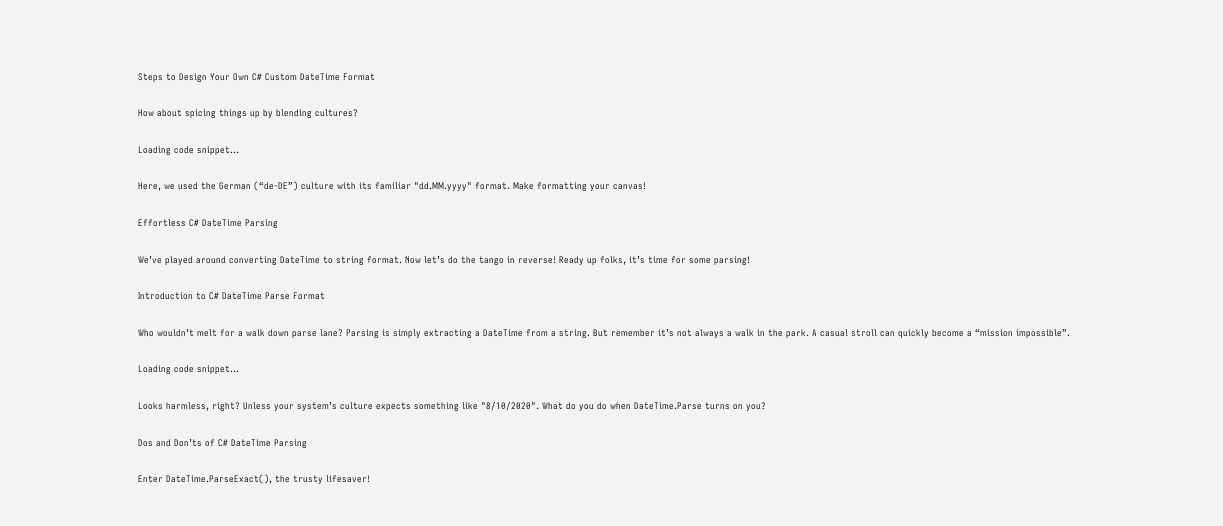Steps to Design Your Own C# Custom DateTime Format

How about spicing things up by blending cultures?

Loading code snippet...

Here, we used the German (“de-DE”) culture with its familiar "dd.MM.yyyy" format. Make formatting your canvas!

Effortless C# DateTime Parsing

We’ve played around converting DateTime to string format. Now let’s do the tango in reverse! Ready up folks, it’s time for some parsing!

Introduction to C# DateTime Parse Format

Who wouldn’t melt for a walk down parse lane? Parsing is simply extracting a DateTime from a string. But remember it’s not always a walk in the park. A casual stroll can quickly become a “mission impossible”.

Loading code snippet...

Looks harmless, right? Unless your system’s culture expects something like "8/10/2020". What do you do when DateTime.Parse turns on you?

Dos and Don’ts of C# DateTime Parsing

Enter DateTime.ParseExact(), the trusty lifesaver!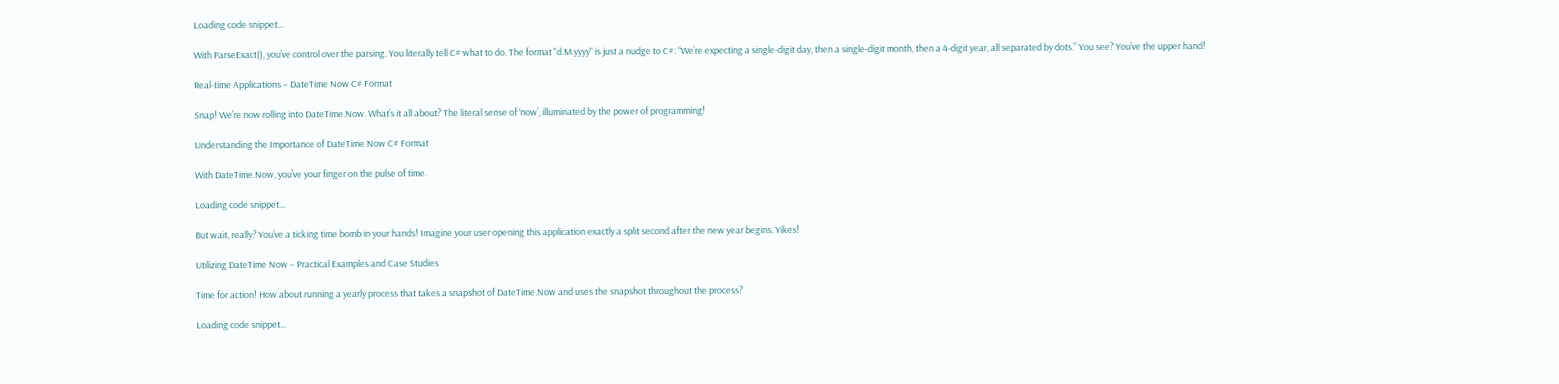Loading code snippet...

With ParseExact(), you’ve control over the parsing. You literally tell C# what to do. The format "d.M.yyyy" is just a nudge to C#: “We’re expecting a single-digit day, then a single-digit month, then a 4-digit year, all separated by dots.” You see? You’ve the upper hand!

Real-time Applications – DateTime Now C# Format

Snap! We’re now rolling into DateTime.Now. What’s it all about? The literal sense of ‘now’, illuminated by the power of programming!

Understanding the Importance of DateTime Now C# Format

With DateTime.Now, you’ve your finger on the pulse of time.

Loading code snippet...

But wait, really? You’ve a ticking time bomb in your hands! Imagine your user opening this application exactly a split second after the new year begins. Yikes!

Utilizing DateTime Now – Practical Examples and Case Studies

Time for action! How about running a yearly process that takes a snapshot of DateTime.Now and uses the snapshot throughout the process?

Loading code snippet...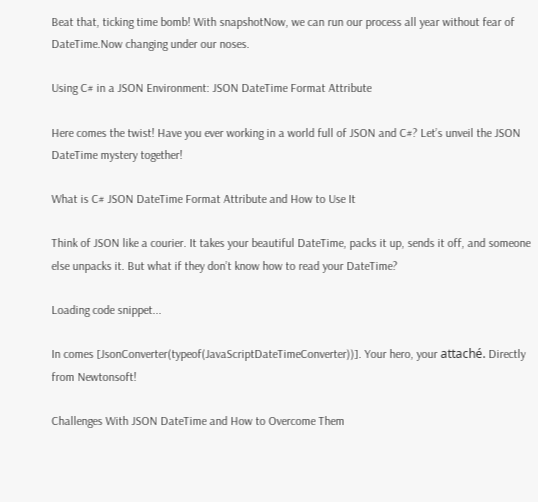Beat that, ticking time bomb! With snapshotNow, we can run our process all year without fear of DateTime.Now changing under our noses.

Using C# in a JSON Environment: JSON DateTime Format Attribute

Here comes the twist! Have you ever working in a world full of JSON and C#? Let’s unveil the JSON DateTime mystery together!

What is C# JSON DateTime Format Attribute and How to Use It

Think of JSON like a courier. It takes your beautiful DateTime, packs it up, sends it off, and someone else unpacks it. But what if they don’t know how to read your DateTime?

Loading code snippet...

In comes [JsonConverter(typeof(JavaScriptDateTimeConverter))]. Your hero, your attaché. Directly from Newtonsoft!

Challenges With JSON DateTime and How to Overcome Them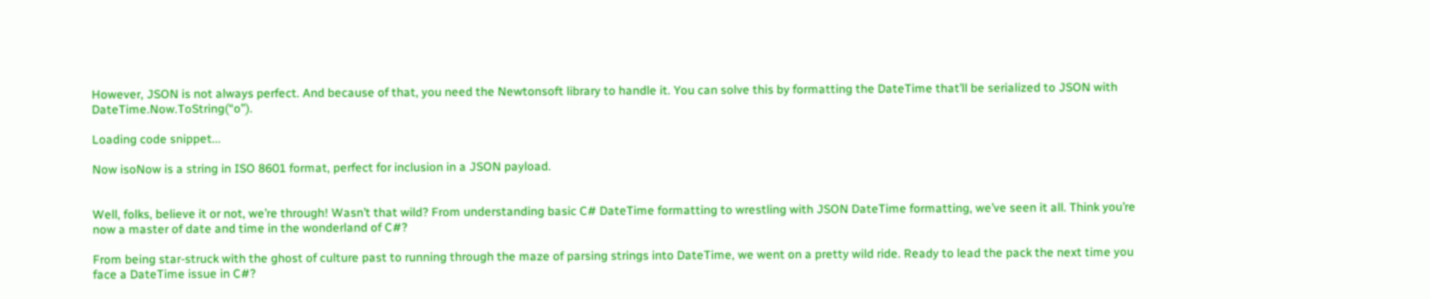However, JSON is not always perfect. And because of that, you need the Newtonsoft library to handle it. You can solve this by formatting the DateTime that’ll be serialized to JSON with DateTime.Now.ToString(“o”).

Loading code snippet...

Now isoNow is a string in ISO 8601 format, perfect for inclusion in a JSON payload.


Well, folks, believe it or not, we’re through! Wasn’t that wild? From understanding basic C# DateTime formatting to wrestling with JSON DateTime formatting, we’ve seen it all. Think you’re now a master of date and time in the wonderland of C#?

From being star-struck with the ghost of culture past to running through the maze of parsing strings into DateTime, we went on a pretty wild ride. Ready to lead the pack the next time you face a DateTime issue in C#?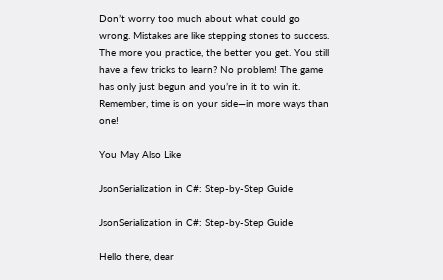Don’t worry too much about what could go wrong. Mistakes are like stepping stones to success. The more you practice, the better you get. You still have a few tricks to learn? No problem! The game has only just begun and you’re in it to win it. Remember, time is on your side—in more ways than one!

You May Also Like

JsonSerialization in C#: Step-by-Step Guide

JsonSerialization in C#: Step-by-Step Guide

Hello there, dear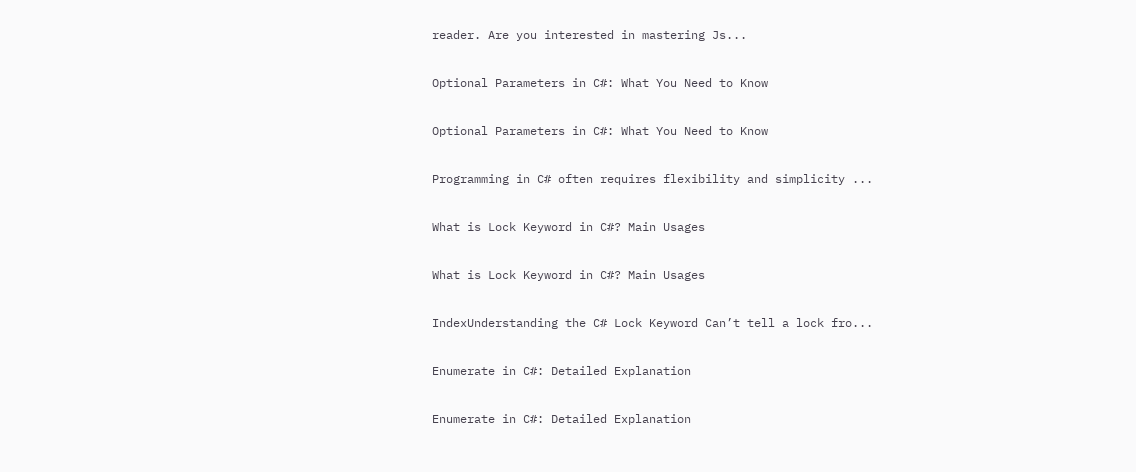reader. Are you interested in mastering Js...

Optional Parameters in C#: What You Need to Know

Optional Parameters in C#: What You Need to Know

Programming in C# often requires flexibility and simplicity ...

What is Lock Keyword in C#? Main Usages

What is Lock Keyword in C#? Main Usages

IndexUnderstanding the C# Lock Keyword Can’t tell a lock fro...

Enumerate in C#: Detailed Explanation

Enumerate in C#: Detailed Explanation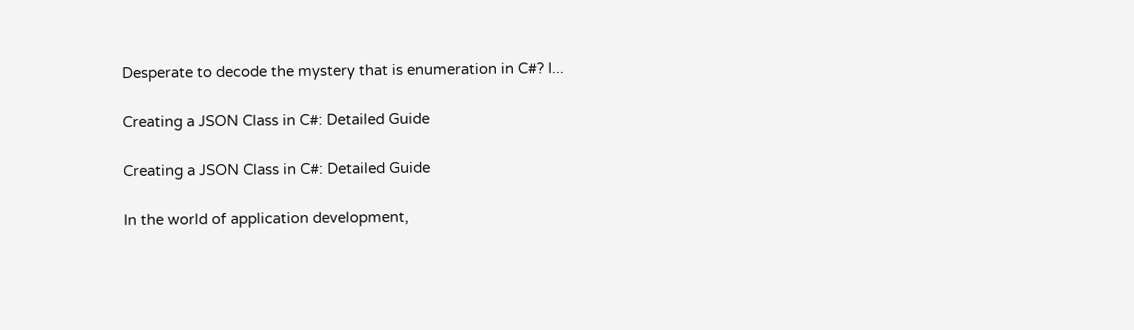Desperate to decode the mystery that is enumeration in C#? I...

Creating a JSON Class in C#: Detailed Guide

Creating a JSON Class in C#: Detailed Guide

In the world of application development,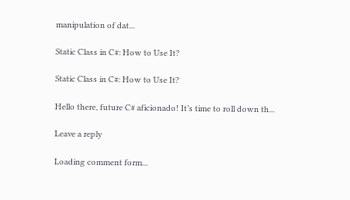manipulation of dat...

Static Class in C#: How to Use It?

Static Class in C#: How to Use It?

Hello there, future C# aficionado! It’s time to roll down th...

Leave a reply

Loading comment form...